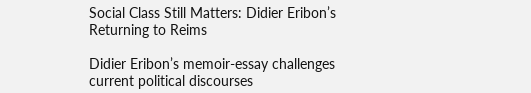Social Class Still Matters: Didier Eribon’s Returning to Reims

Didier Eribon’s memoir-essay challenges current political discourses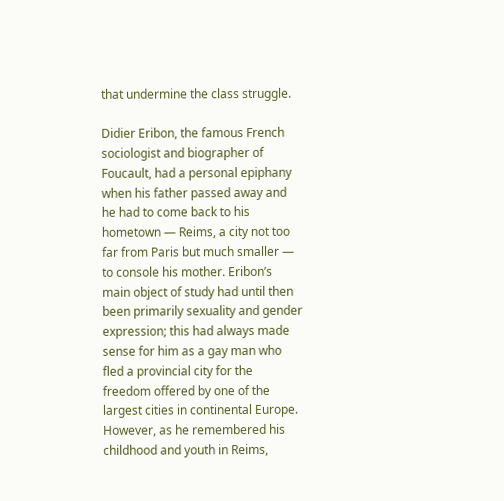that undermine the class struggle.

Didier Eribon, the famous French sociologist and biographer of Foucault, had a personal epiphany when his father passed away and he had to come back to his hometown — Reims, a city not too far from Paris but much smaller — to console his mother. Eribon’s main object of study had until then been primarily sexuality and gender expression; this had always made sense for him as a gay man who fled a provincial city for the freedom offered by one of the largest cities in continental Europe. However, as he remembered his childhood and youth in Reims,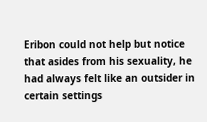Eribon could not help but notice that asides from his sexuality, he had always felt like an outsider in certain settings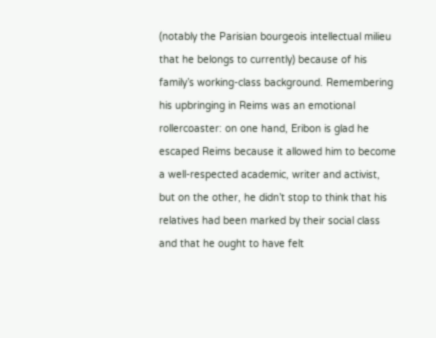(notably the Parisian bourgeois intellectual milieu that he belongs to currently) because of his family’s working-class background. Remembering his upbringing in Reims was an emotional rollercoaster: on one hand, Eribon is glad he escaped Reims because it allowed him to become a well-respected academic, writer and activist, but on the other, he didn’t stop to think that his relatives had been marked by their social class and that he ought to have felt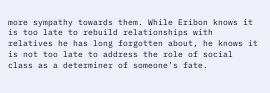more sympathy towards them. While Eribon knows it is too late to rebuild relationships with relatives he has long forgotten about, he knows it is not too late to address the role of social class as a determiner of someone’s fate.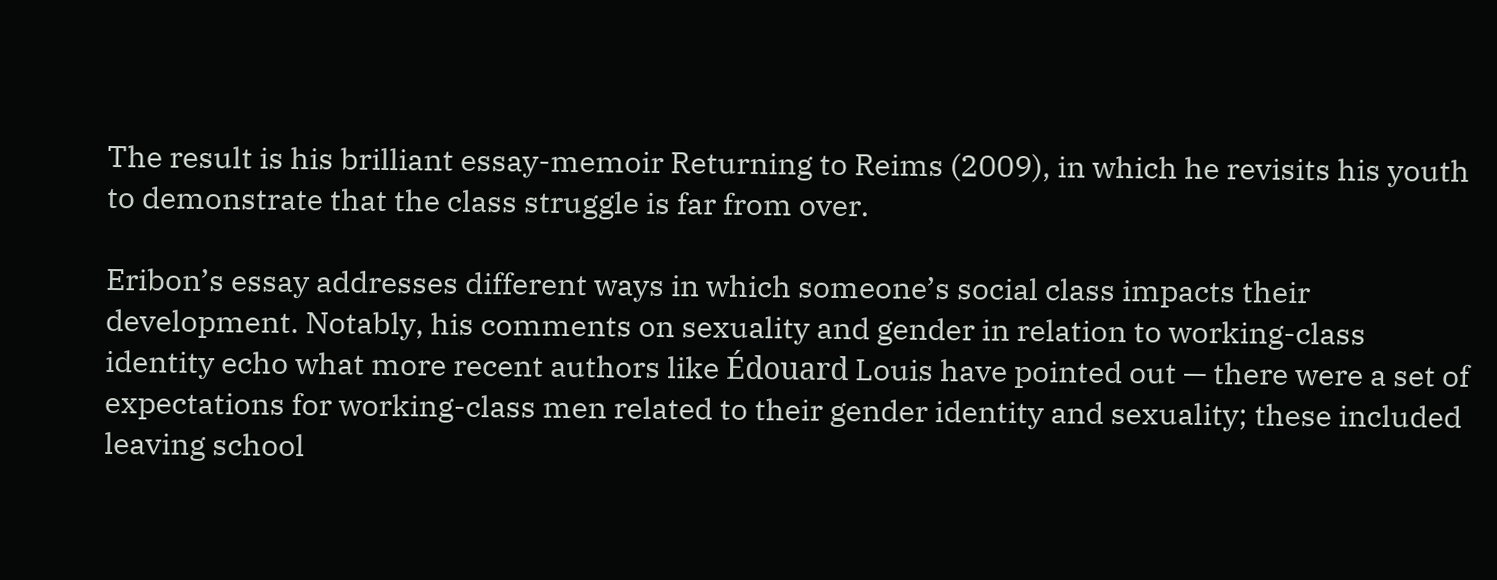The result is his brilliant essay-memoir Returning to Reims (2009), in which he revisits his youth to demonstrate that the class struggle is far from over.

Eribon’s essay addresses different ways in which someone’s social class impacts their development. Notably, his comments on sexuality and gender in relation to working-class identity echo what more recent authors like Édouard Louis have pointed out — there were a set of expectations for working-class men related to their gender identity and sexuality; these included leaving school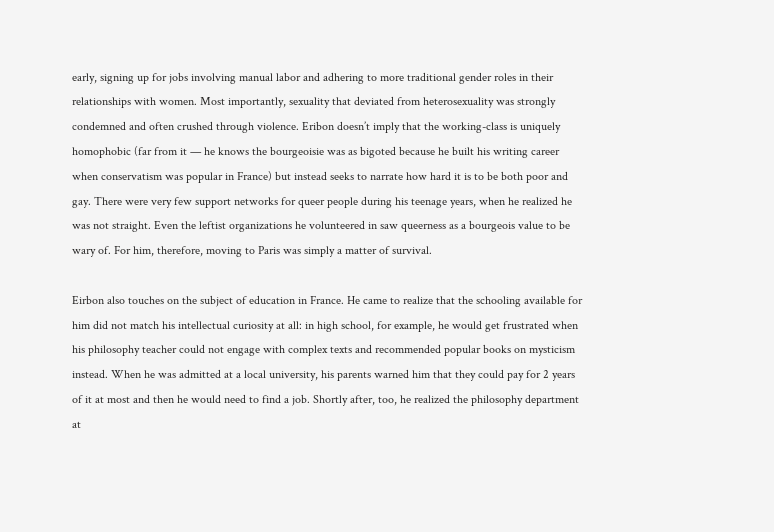early, signing up for jobs involving manual labor and adhering to more traditional gender roles in their relationships with women. Most importantly, sexuality that deviated from heterosexuality was strongly condemned and often crushed through violence. Eribon doesn’t imply that the working-class is uniquely homophobic (far from it — he knows the bourgeoisie was as bigoted because he built his writing career when conservatism was popular in France) but instead seeks to narrate how hard it is to be both poor and gay. There were very few support networks for queer people during his teenage years, when he realized he was not straight. Even the leftist organizations he volunteered in saw queerness as a bourgeois value to be wary of. For him, therefore, moving to Paris was simply a matter of survival.

Eirbon also touches on the subject of education in France. He came to realize that the schooling available for him did not match his intellectual curiosity at all: in high school, for example, he would get frustrated when his philosophy teacher could not engage with complex texts and recommended popular books on mysticism instead. When he was admitted at a local university, his parents warned him that they could pay for 2 years of it at most and then he would need to find a job. Shortly after, too, he realized the philosophy department at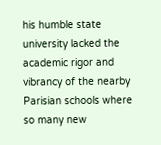his humble state university lacked the academic rigor and vibrancy of the nearby Parisian schools where so many new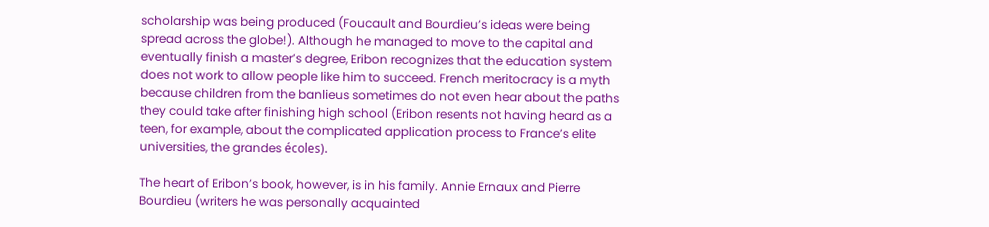scholarship was being produced (Foucault and Bourdieu’s ideas were being spread across the globe!). Although he managed to move to the capital and eventually finish a master’s degree, Eribon recognizes that the education system does not work to allow people like him to succeed. French meritocracy is a myth because children from the banlieus sometimes do not even hear about the paths they could take after finishing high school (Eribon resents not having heard as a teen, for example, about the complicated application process to France’s elite universities, the grandes écoles).

The heart of Eribon’s book, however, is in his family. Annie Ernaux and Pierre Bourdieu (writers he was personally acquainted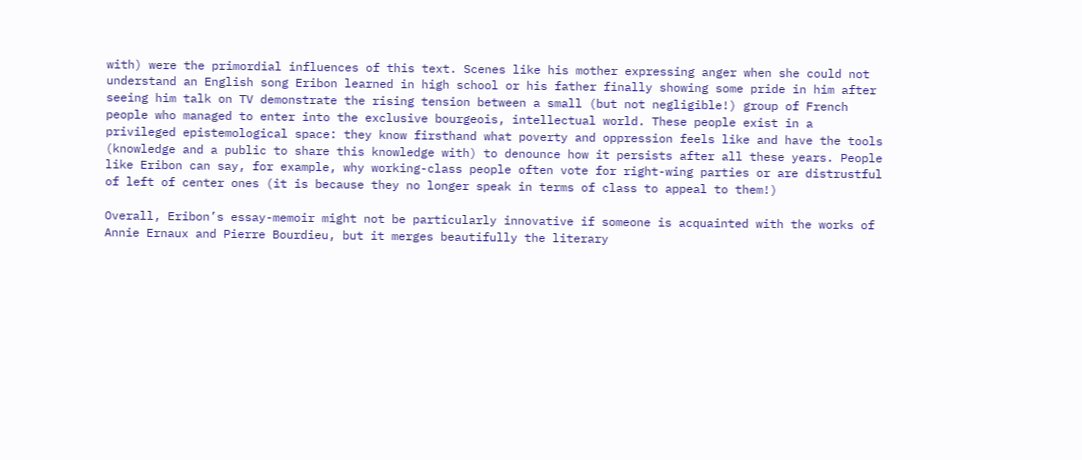with) were the primordial influences of this text. Scenes like his mother expressing anger when she could not understand an English song Eribon learned in high school or his father finally showing some pride in him after seeing him talk on TV demonstrate the rising tension between a small (but not negligible!) group of French people who managed to enter into the exclusive bourgeois, intellectual world. These people exist in a privileged epistemological space: they know firsthand what poverty and oppression feels like and have the tools (knowledge and a public to share this knowledge with) to denounce how it persists after all these years. People like Eribon can say, for example, why working-class people often vote for right-wing parties or are distrustful of left of center ones (it is because they no longer speak in terms of class to appeal to them!)

Overall, Eribon’s essay-memoir might not be particularly innovative if someone is acquainted with the works of Annie Ernaux and Pierre Bourdieu, but it merges beautifully the literary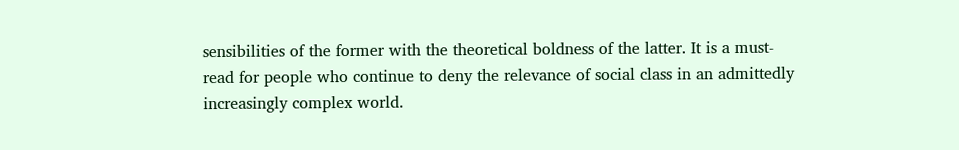sensibilities of the former with the theoretical boldness of the latter. It is a must-read for people who continue to deny the relevance of social class in an admittedly increasingly complex world.